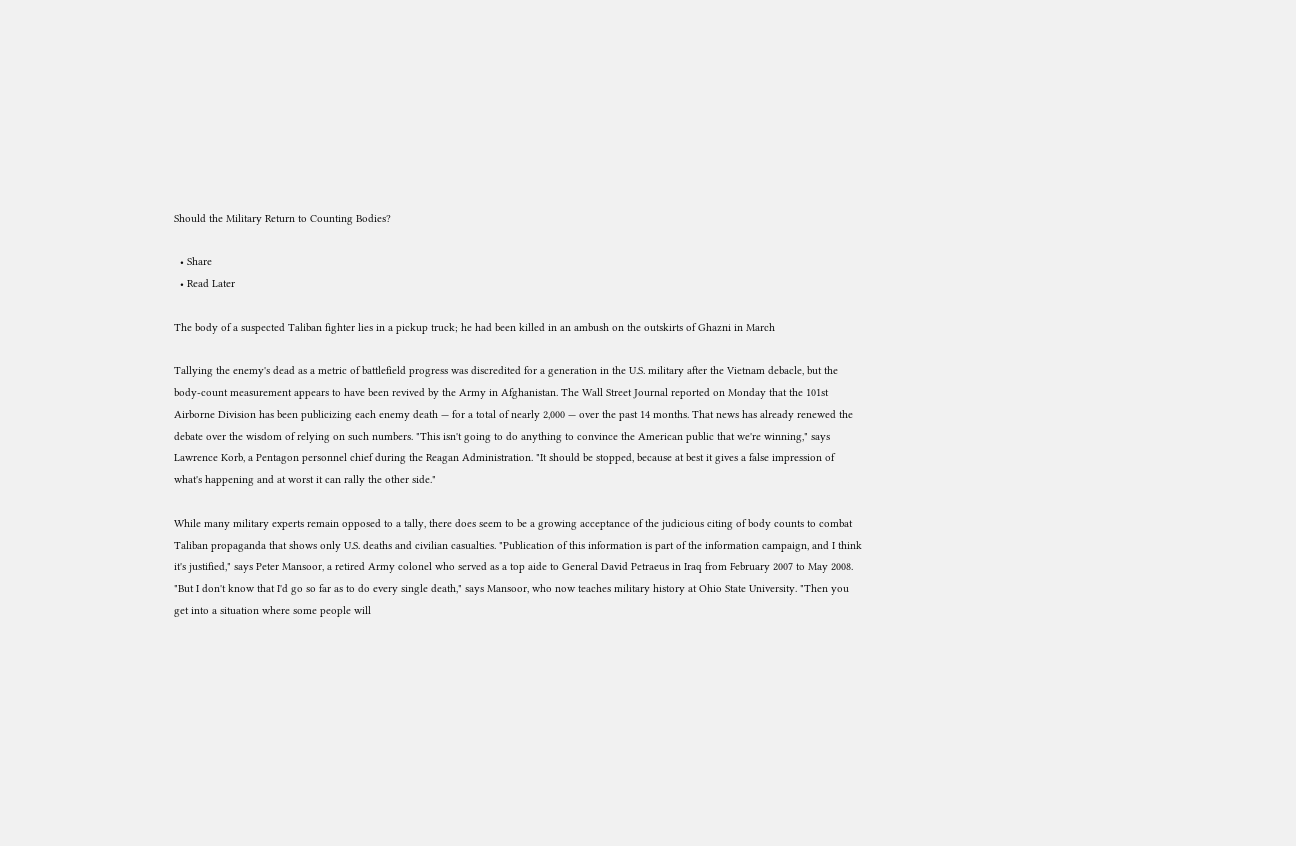Should the Military Return to Counting Bodies?

  • Share
  • Read Later

The body of a suspected Taliban fighter lies in a pickup truck; he had been killed in an ambush on the outskirts of Ghazni in March

Tallying the enemy's dead as a metric of battlefield progress was discredited for a generation in the U.S. military after the Vietnam debacle, but the body-count measurement appears to have been revived by the Army in Afghanistan. The Wall Street Journal reported on Monday that the 101st Airborne Division has been publicizing each enemy death — for a total of nearly 2,000 — over the past 14 months. That news has already renewed the debate over the wisdom of relying on such numbers. "This isn't going to do anything to convince the American public that we're winning," says Lawrence Korb, a Pentagon personnel chief during the Reagan Administration. "It should be stopped, because at best it gives a false impression of what's happening and at worst it can rally the other side."

While many military experts remain opposed to a tally, there does seem to be a growing acceptance of the judicious citing of body counts to combat Taliban propaganda that shows only U.S. deaths and civilian casualties. "Publication of this information is part of the information campaign, and I think it's justified," says Peter Mansoor, a retired Army colonel who served as a top aide to General David Petraeus in Iraq from February 2007 to May 2008. "But I don't know that I'd go so far as to do every single death," says Mansoor, who now teaches military history at Ohio State University. "Then you get into a situation where some people will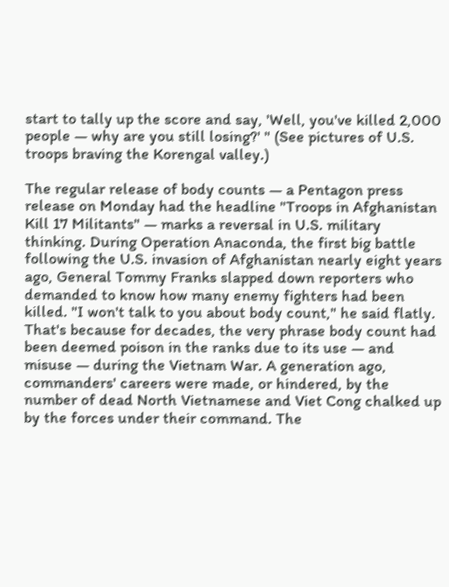start to tally up the score and say, 'Well, you've killed 2,000 people — why are you still losing?' " (See pictures of U.S. troops braving the Korengal valley.)

The regular release of body counts — a Pentagon press release on Monday had the headline "Troops in Afghanistan Kill 17 Militants" — marks a reversal in U.S. military thinking. During Operation Anaconda, the first big battle following the U.S. invasion of Afghanistan nearly eight years ago, General Tommy Franks slapped down reporters who demanded to know how many enemy fighters had been killed. "I won't talk to you about body count," he said flatly. That's because for decades, the very phrase body count had been deemed poison in the ranks due to its use — and misuse — during the Vietnam War. A generation ago, commanders' careers were made, or hindered, by the number of dead North Vietnamese and Viet Cong chalked up by the forces under their command. The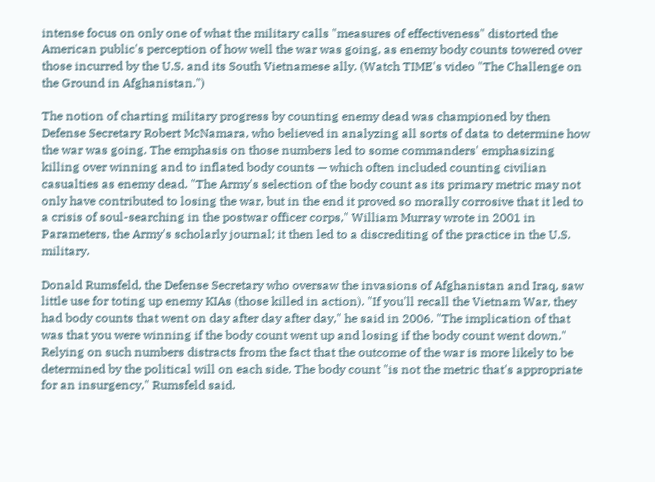intense focus on only one of what the military calls "measures of effectiveness" distorted the American public's perception of how well the war was going, as enemy body counts towered over those incurred by the U.S. and its South Vietnamese ally. (Watch TIME's video "The Challenge on the Ground in Afghanistan.")

The notion of charting military progress by counting enemy dead was championed by then Defense Secretary Robert McNamara, who believed in analyzing all sorts of data to determine how the war was going. The emphasis on those numbers led to some commanders' emphasizing killing over winning and to inflated body counts — which often included counting civilian casualties as enemy dead. "The Army's selection of the body count as its primary metric may not only have contributed to losing the war, but in the end it proved so morally corrosive that it led to a crisis of soul-searching in the postwar officer corps," William Murray wrote in 2001 in Parameters, the Army's scholarly journal; it then led to a discrediting of the practice in the U.S. military.

Donald Rumsfeld, the Defense Secretary who oversaw the invasions of Afghanistan and Iraq, saw little use for toting up enemy KIAs (those killed in action). "If you'll recall the Vietnam War, they had body counts that went on day after day after day," he said in 2006. "The implication of that was that you were winning if the body count went up and losing if the body count went down." Relying on such numbers distracts from the fact that the outcome of the war is more likely to be determined by the political will on each side. The body count "is not the metric that's appropriate for an insurgency," Rumsfeld said.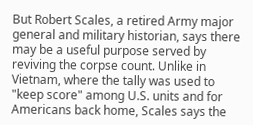But Robert Scales, a retired Army major general and military historian, says there may be a useful purpose served by reviving the corpse count. Unlike in Vietnam, where the tally was used to "keep score" among U.S. units and for Americans back home, Scales says the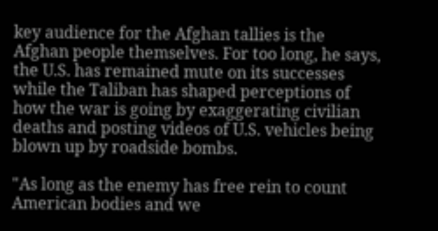key audience for the Afghan tallies is the Afghan people themselves. For too long, he says, the U.S. has remained mute on its successes while the Taliban has shaped perceptions of how the war is going by exaggerating civilian deaths and posting videos of U.S. vehicles being blown up by roadside bombs.

"As long as the enemy has free rein to count American bodies and we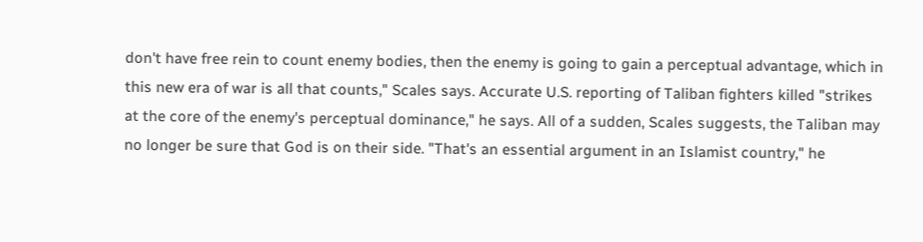don't have free rein to count enemy bodies, then the enemy is going to gain a perceptual advantage, which in this new era of war is all that counts," Scales says. Accurate U.S. reporting of Taliban fighters killed "strikes at the core of the enemy's perceptual dominance," he says. All of a sudden, Scales suggests, the Taliban may no longer be sure that God is on their side. "That's an essential argument in an Islamist country," he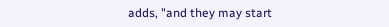adds, "and they may start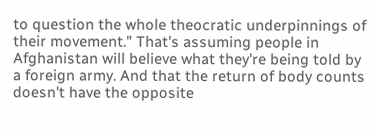to question the whole theocratic underpinnings of their movement." That's assuming people in Afghanistan will believe what they're being told by a foreign army. And that the return of body counts doesn't have the opposite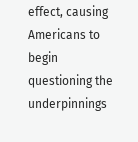effect, causing Americans to begin questioning the underpinnings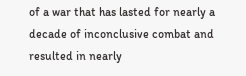of a war that has lasted for nearly a decade of inconclusive combat and resulted in nearly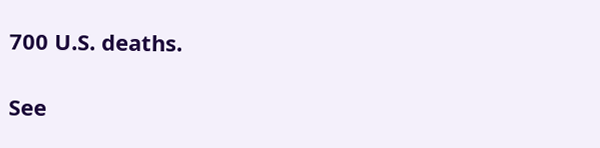700 U.S. deaths.

See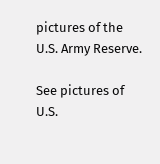pictures of the U.S. Army Reserve.

See pictures of U.S.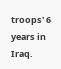troops' 6 years in Iraq.